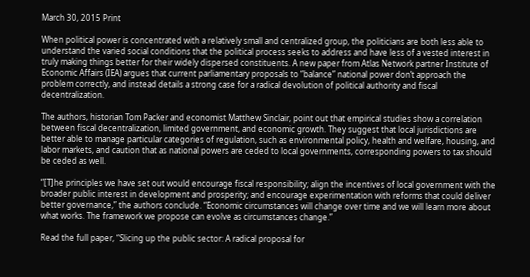March 30, 2015 Print

When political power is concentrated with a relatively small and centralized group, the politicians are both less able to understand the varied social conditions that the political process seeks to address and have less of a vested interest in truly making things better for their widely dispersed constituents. A new paper from Atlas Network partner Institute of Economic Affairs (IEA) argues that current parliamentary proposals to “balance” national power don’t approach the problem correctly, and instead details a strong case for a radical devolution of political authority and fiscal decentralization.

The authors, historian Tom Packer and economist Matthew Sinclair, point out that empirical studies show a correlation between fiscal decentralization, limited government, and economic growth. They suggest that local jurisdictions are better able to manage particular categories of regulation, such as environmental policy, health and welfare, housing, and labor markets, and caution that as national powers are ceded to local governments, corresponding powers to tax should be ceded as well.

“[T]he principles we have set out would encourage fiscal responsibility; align the incentives of local government with the broader public interest in development and prosperity; and encourage experimentation with reforms that could deliver better governance,” the authors conclude. “Economic circumstances will change over time and we will learn more about what works. The framework we propose can evolve as circumstances change.”

Read the full paper, “Slicing up the public sector: A radical proposal for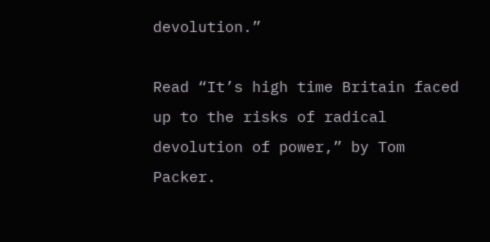devolution.”

Read “It’s high time Britain faced up to the risks of radical devolution of power,” by Tom Packer.